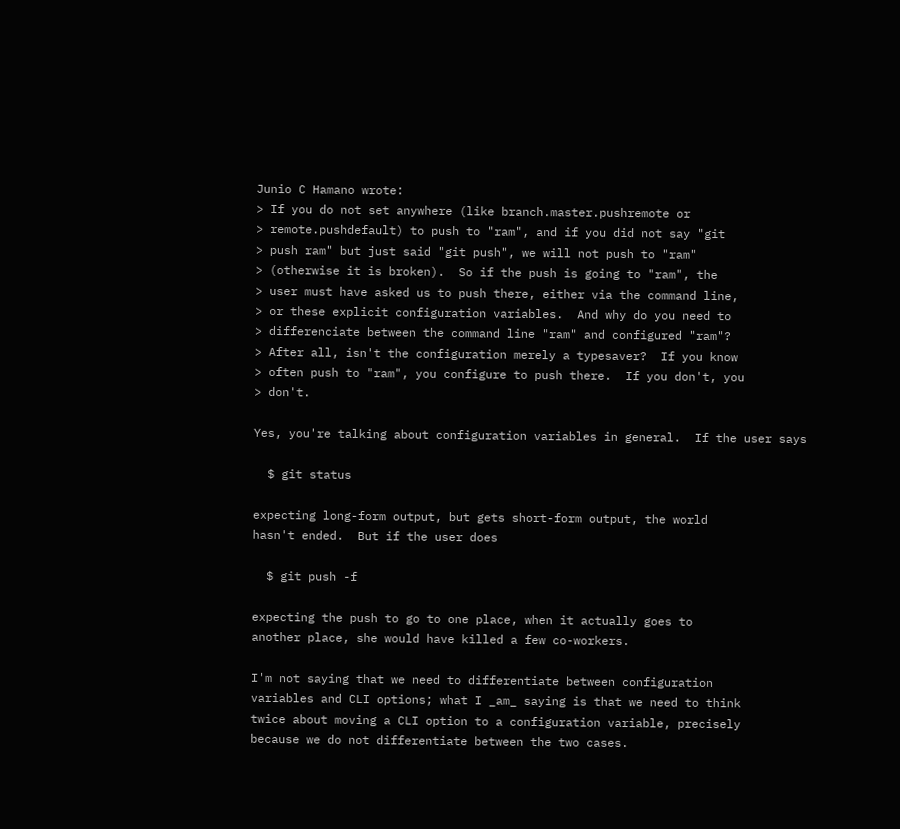Junio C Hamano wrote:
> If you do not set anywhere (like branch.master.pushremote or
> remote.pushdefault) to push to "ram", and if you did not say "git
> push ram" but just said "git push", we will not push to "ram"
> (otherwise it is broken).  So if the push is going to "ram", the
> user must have asked us to push there, either via the command line,
> or these explicit configuration variables.  And why do you need to
> differenciate between the command line "ram" and configured "ram"?
> After all, isn't the configuration merely a typesaver?  If you know
> often push to "ram", you configure to push there.  If you don't, you
> don't.

Yes, you're talking about configuration variables in general.  If the user says

  $ git status

expecting long-form output, but gets short-form output, the world
hasn't ended.  But if the user does

  $ git push -f

expecting the push to go to one place, when it actually goes to
another place, she would have killed a few co-workers.

I'm not saying that we need to differentiate between configuration
variables and CLI options; what I _am_ saying is that we need to think
twice about moving a CLI option to a configuration variable, precisely
because we do not differentiate between the two cases.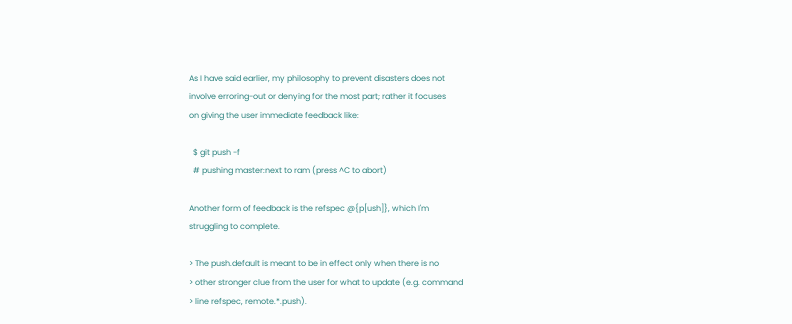As I have said earlier, my philosophy to prevent disasters does not
involve erroring-out or denying for the most part; rather it focuses
on giving the user immediate feedback like:

  $ git push -f
  # pushing master:next to ram (press ^C to abort)

Another form of feedback is the refspec @{p[ush]}, which I'm
struggling to complete.

> The push.default is meant to be in effect only when there is no
> other stronger clue from the user for what to update (e.g. command
> line refspec, remote.*.push).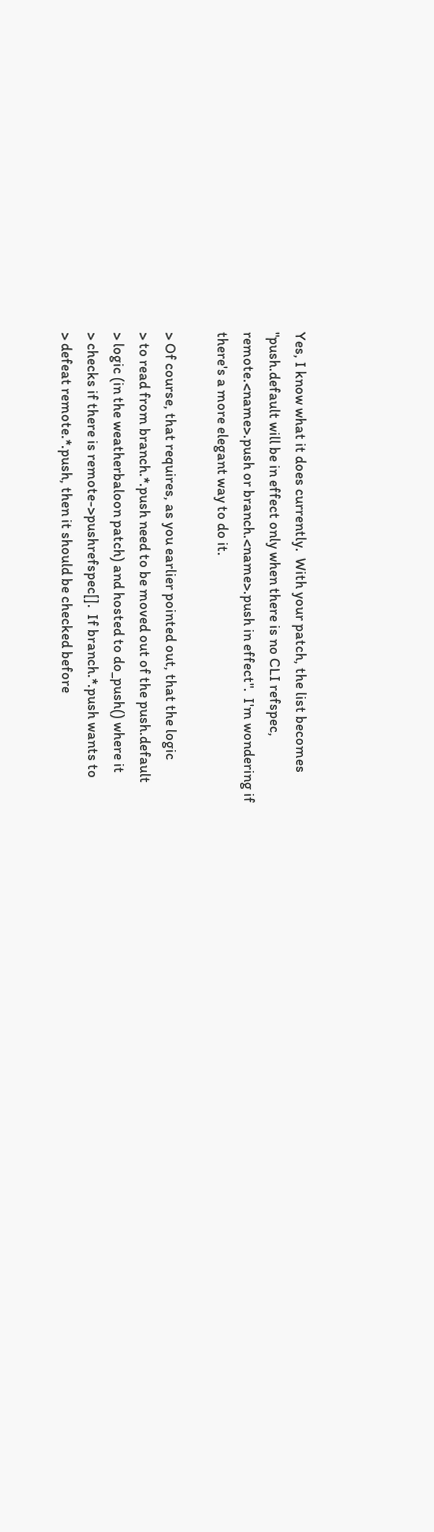Yes, I know what it does currently.  With your patch, the list becomes
"push.default will be in effect only when there is no CLI refspec,
remote.<name>.push or branch.<name>.push in effect".  I'm wondering if
there's a more elegant way to do it.

> Of course, that requires, as you earlier pointed out, that the logic
> to read from branch.*.push need to be moved out of the push.default
> logic (in the weatherbaloon patch) and hosted to do_push() where it
> checks if there is remote->pushrefspec[].  If branch.*.push wants to
> defeat remote.*.push, then it should be checked before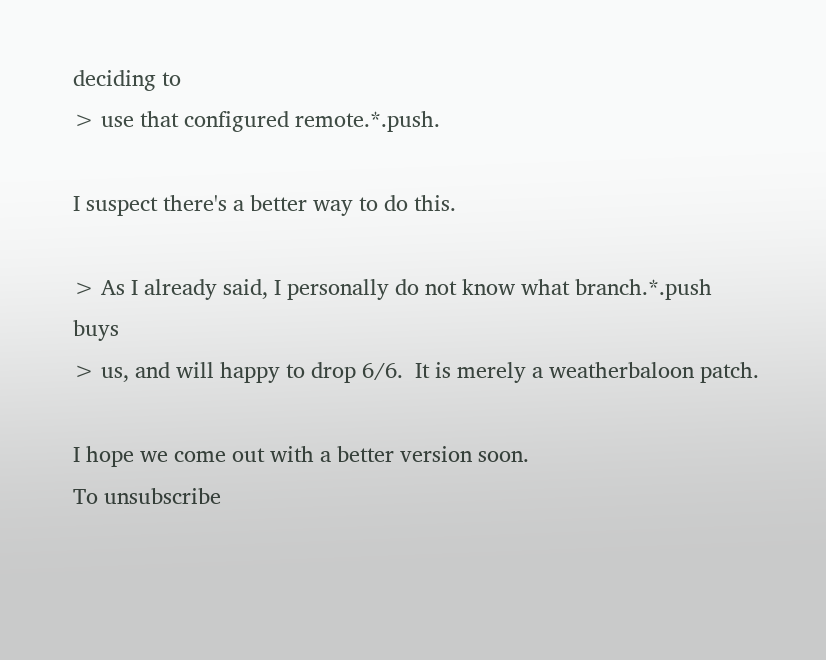deciding to
> use that configured remote.*.push.

I suspect there's a better way to do this.

> As I already said, I personally do not know what branch.*.push buys
> us, and will happy to drop 6/6.  It is merely a weatherbaloon patch.

I hope we come out with a better version soon.
To unsubscribe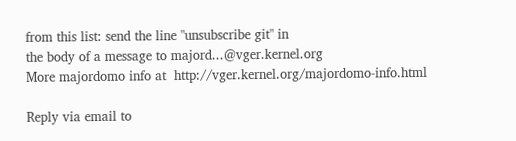from this list: send the line "unsubscribe git" in
the body of a message to majord...@vger.kernel.org
More majordomo info at  http://vger.kernel.org/majordomo-info.html

Reply via email to